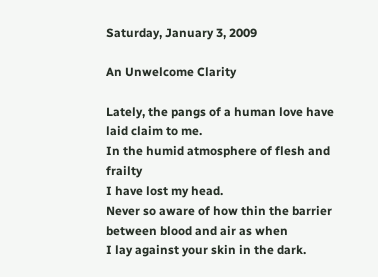Saturday, January 3, 2009

An Unwelcome Clarity

Lately, the pangs of a human love have laid claim to me.
In the humid atmosphere of flesh and frailty
I have lost my head.
Never so aware of how thin the barrier between blood and air as when
I lay against your skin in the dark.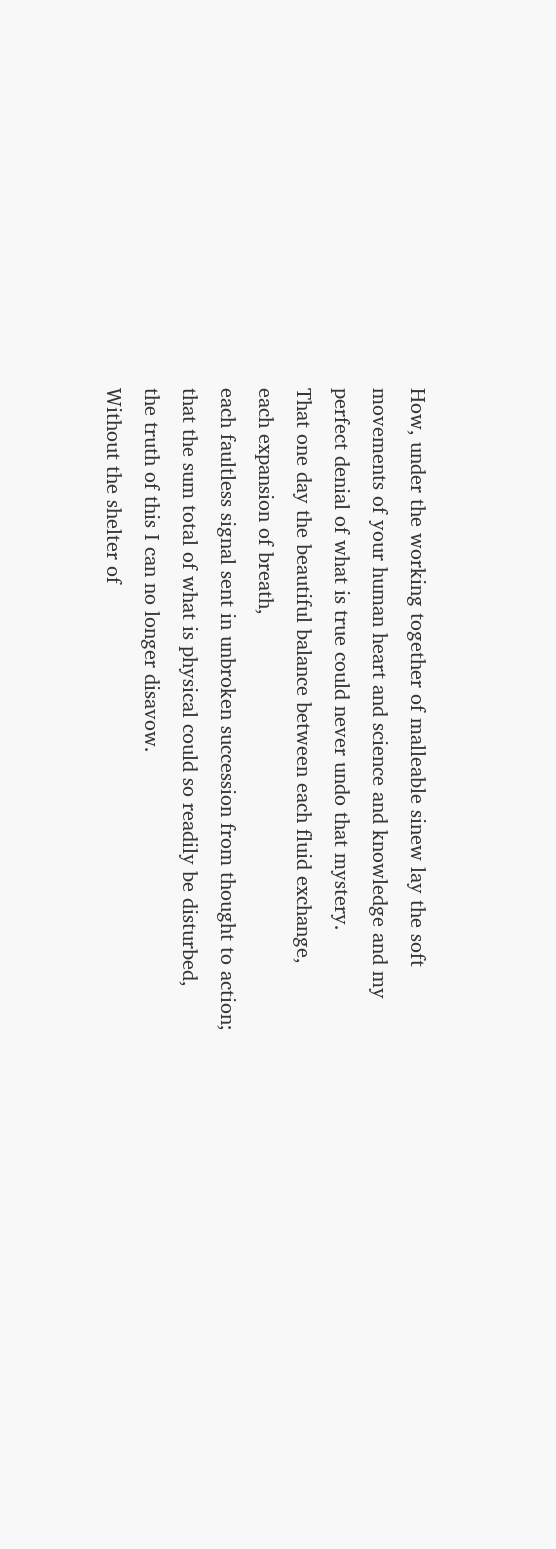How, under the working together of malleable sinew lay the soft movements of your human heart and science and knowledge and my perfect denial of what is true could never undo that mystery.
That one day the beautiful balance between each fluid exchange,
each expansion of breath,
each faultless signal sent in unbroken succession from thought to action;
that the sum total of what is physical could so readily be disturbed,
the truth of this I can no longer disavow.
Without the shelter of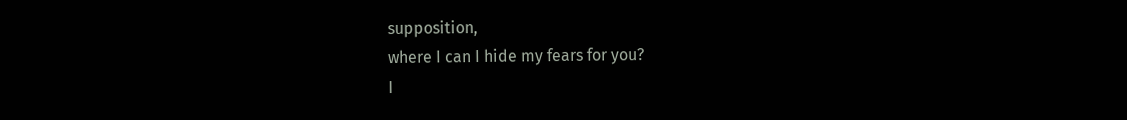supposition,
where I can I hide my fears for you?
I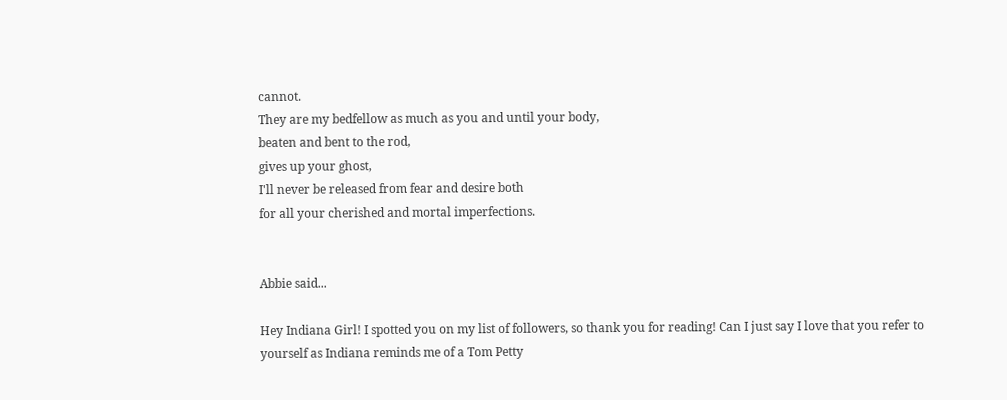cannot.
They are my bedfellow as much as you and until your body,
beaten and bent to the rod,
gives up your ghost,
I'll never be released from fear and desire both
for all your cherished and mortal imperfections.


Abbie said...

Hey Indiana Girl! I spotted you on my list of followers, so thank you for reading! Can I just say I love that you refer to yourself as Indiana reminds me of a Tom Petty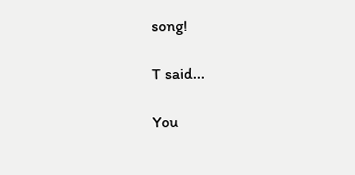song!

T said...

You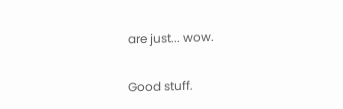are just... wow.

Good stuff.